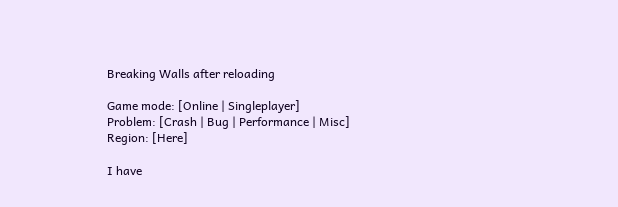Breaking Walls after reloading

Game mode: [Online | Singleplayer]
Problem: [Crash | Bug | Performance | Misc]
Region: [Here]

I have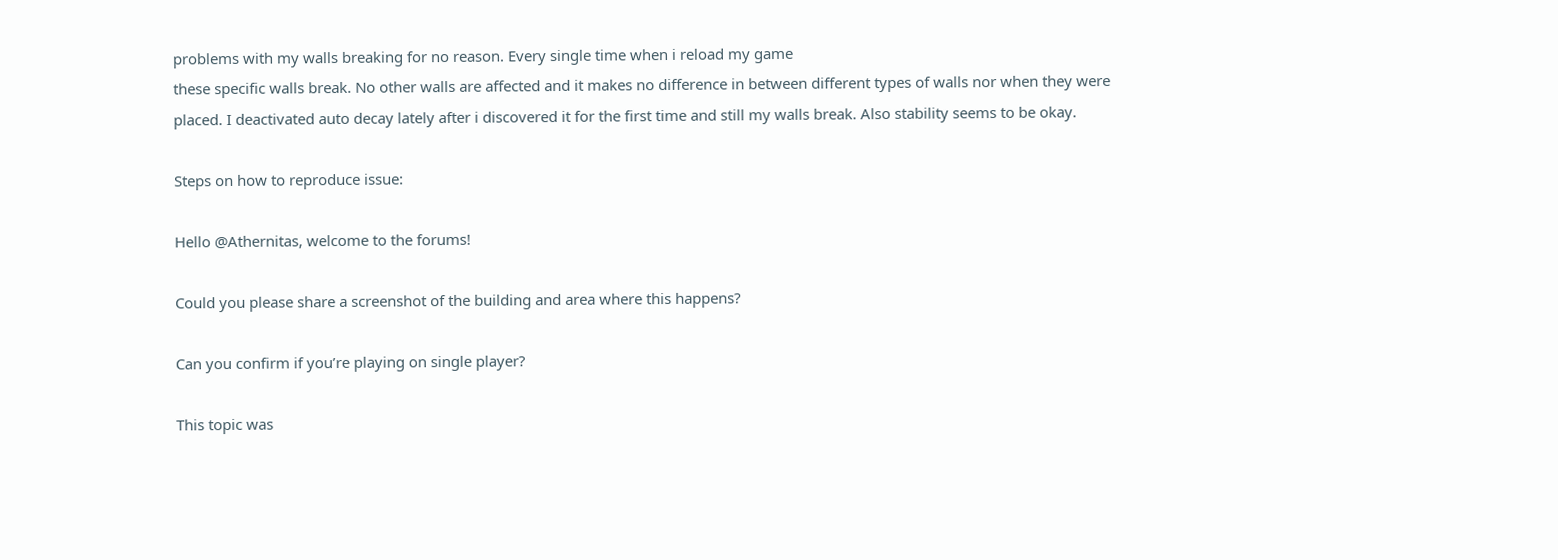problems with my walls breaking for no reason. Every single time when i reload my game
these specific walls break. No other walls are affected and it makes no difference in between different types of walls nor when they were placed. I deactivated auto decay lately after i discovered it for the first time and still my walls break. Also stability seems to be okay.

Steps on how to reproduce issue:

Hello @Athernitas, welcome to the forums!

Could you please share a screenshot of the building and area where this happens?

Can you confirm if you’re playing on single player?

This topic was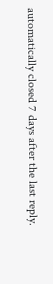automatically closed 7 days after the last reply.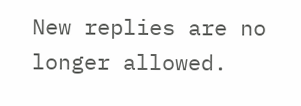New replies are no longer allowed.